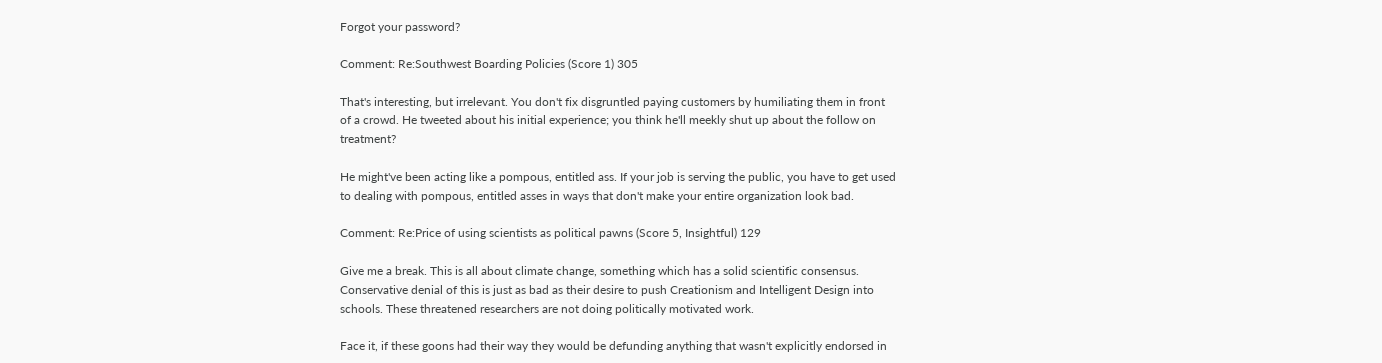Forgot your password?

Comment: Re:Southwest Boarding Policies (Score 1) 305

That's interesting, but irrelevant. You don't fix disgruntled paying customers by humiliating them in front of a crowd. He tweeted about his initial experience; you think he'll meekly shut up about the follow on treatment?

He might've been acting like a pompous, entitled ass. If your job is serving the public, you have to get used to dealing with pompous, entitled asses in ways that don't make your entire organization look bad.

Comment: Re:Price of using scientists as political pawns (Score 5, Insightful) 129

Give me a break. This is all about climate change, something which has a solid scientific consensus. Conservative denial of this is just as bad as their desire to push Creationism and Intelligent Design into schools. These threatened researchers are not doing politically motivated work.

Face it, if these goons had their way they would be defunding anything that wasn't explicitly endorsed in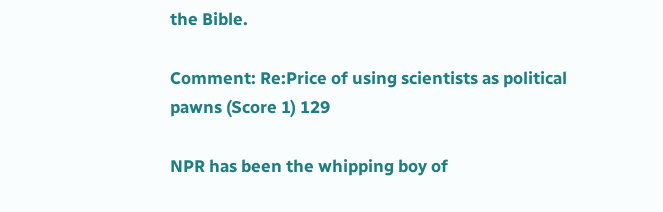the Bible.

Comment: Re:Price of using scientists as political pawns (Score 1) 129

NPR has been the whipping boy of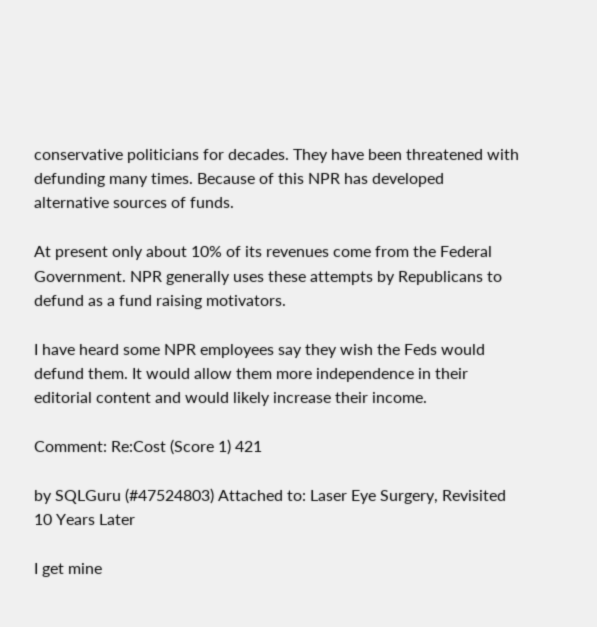conservative politicians for decades. They have been threatened with defunding many times. Because of this NPR has developed alternative sources of funds.

At present only about 10% of its revenues come from the Federal Government. NPR generally uses these attempts by Republicans to defund as a fund raising motivators.

I have heard some NPR employees say they wish the Feds would defund them. It would allow them more independence in their editorial content and would likely increase their income.

Comment: Re:Cost (Score 1) 421

by SQLGuru (#47524803) Attached to: Laser Eye Surgery, Revisited 10 Years Later

I get mine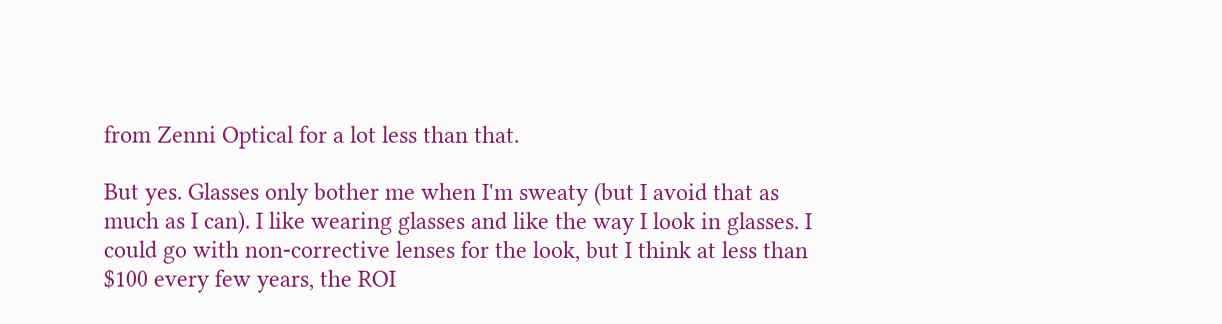from Zenni Optical for a lot less than that.

But yes. Glasses only bother me when I'm sweaty (but I avoid that as much as I can). I like wearing glasses and like the way I look in glasses. I could go with non-corrective lenses for the look, but I think at less than $100 every few years, the ROI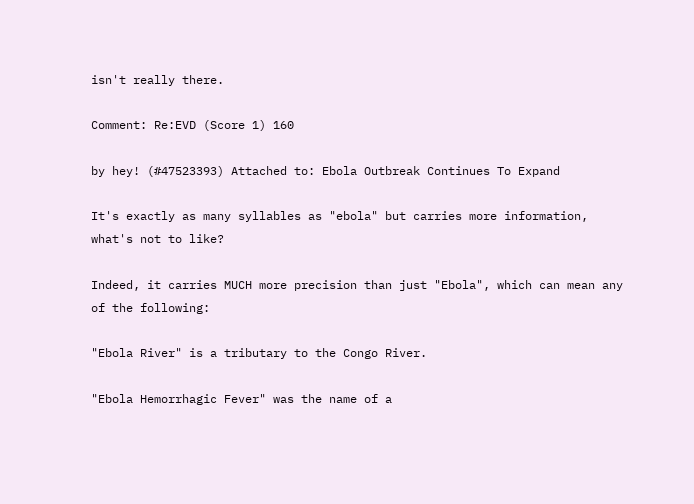isn't really there.

Comment: Re:EVD (Score 1) 160

by hey! (#47523393) Attached to: Ebola Outbreak Continues To Expand

It's exactly as many syllables as "ebola" but carries more information, what's not to like?

Indeed, it carries MUCH more precision than just "Ebola", which can mean any of the following:

"Ebola River" is a tributary to the Congo River.

"Ebola Hemorrhagic Fever" was the name of a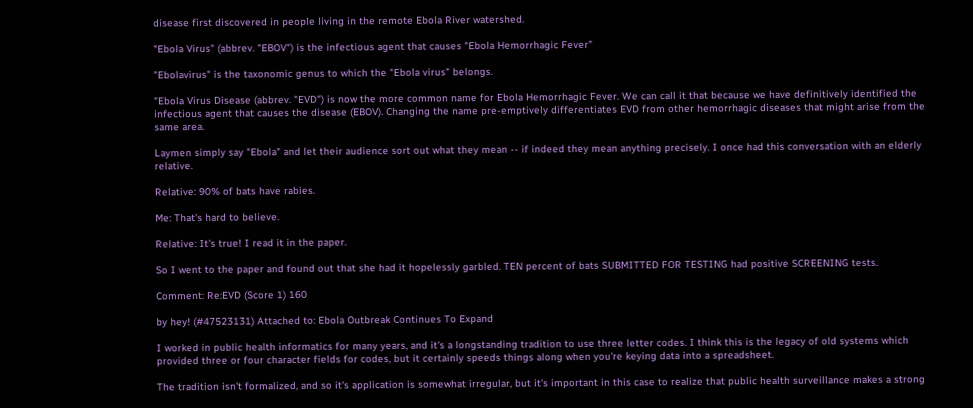disease first discovered in people living in the remote Ebola River watershed.

"Ebola Virus" (abbrev. "EBOV") is the infectious agent that causes "Ebola Hemorrhagic Fever"

"Ebolavirus" is the taxonomic genus to which the "Ebola virus" belongs.

"Ebola Virus Disease (abbrev. "EVD") is now the more common name for Ebola Hemorrhagic Fever. We can call it that because we have definitively identified the infectious agent that causes the disease (EBOV). Changing the name pre-emptively differentiates EVD from other hemorrhagic diseases that might arise from the same area.

Laymen simply say "Ebola" and let their audience sort out what they mean -- if indeed they mean anything precisely. I once had this conversation with an elderly relative.

Relative: 90% of bats have rabies.

Me: That's hard to believe.

Relative: It's true! I read it in the paper.

So I went to the paper and found out that she had it hopelessly garbled. TEN percent of bats SUBMITTED FOR TESTING had positive SCREENING tests.

Comment: Re:EVD (Score 1) 160

by hey! (#47523131) Attached to: Ebola Outbreak Continues To Expand

I worked in public health informatics for many years, and it's a longstanding tradition to use three letter codes. I think this is the legacy of old systems which provided three or four character fields for codes, but it certainly speeds things along when you're keying data into a spreadsheet.

The tradition isn't formalized, and so it's application is somewhat irregular, but it's important in this case to realize that public health surveillance makes a strong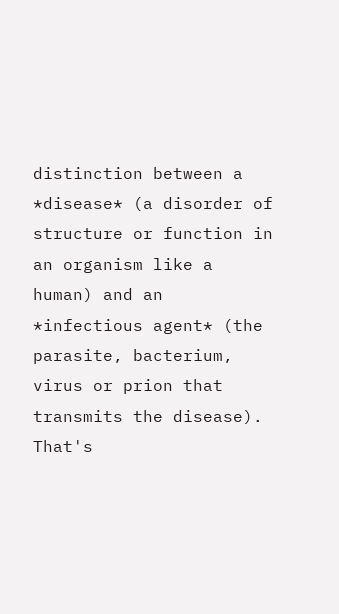distinction between a *disease* (a disorder of structure or function in an organism like a human) and an *infectious agent* (the parasite, bacterium, virus or prion that transmits the disease). That's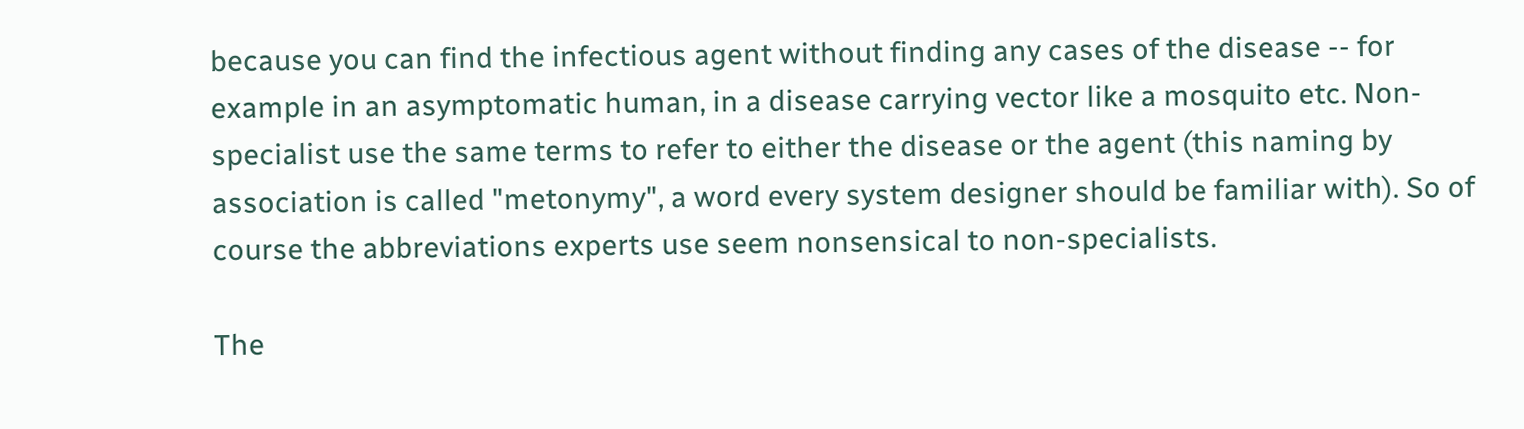because you can find the infectious agent without finding any cases of the disease -- for example in an asymptomatic human, in a disease carrying vector like a mosquito etc. Non-specialist use the same terms to refer to either the disease or the agent (this naming by association is called "metonymy", a word every system designer should be familiar with). So of course the abbreviations experts use seem nonsensical to non-specialists.

The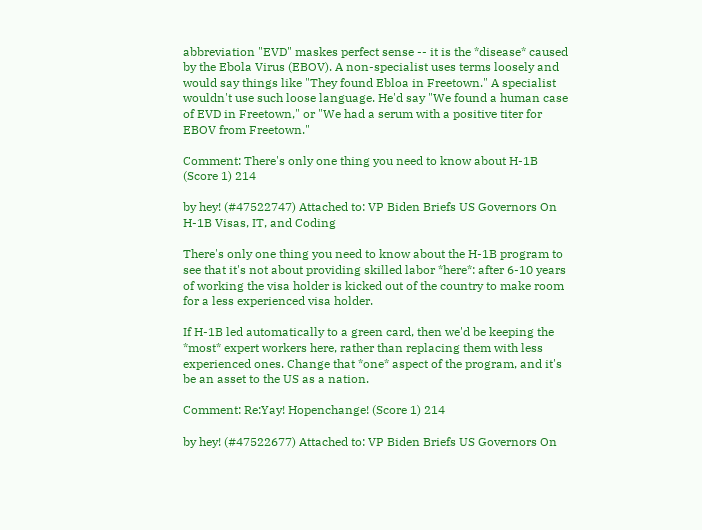abbreviation "EVD" maskes perfect sense -- it is the *disease* caused by the Ebola Virus (EBOV). A non-specialist uses terms loosely and would say things like "They found Ebloa in Freetown." A specialist wouldn't use such loose language. He'd say "We found a human case of EVD in Freetown," or "We had a serum with a positive titer for EBOV from Freetown."

Comment: There's only one thing you need to know about H-1B (Score 1) 214

by hey! (#47522747) Attached to: VP Biden Briefs US Governors On H-1B Visas, IT, and Coding

There's only one thing you need to know about the H-1B program to see that it's not about providing skilled labor *here*: after 6-10 years of working the visa holder is kicked out of the country to make room for a less experienced visa holder.

If H-1B led automatically to a green card, then we'd be keeping the *most* expert workers here, rather than replacing them with less experienced ones. Change that *one* aspect of the program, and it's be an asset to the US as a nation.

Comment: Re:Yay! Hopenchange! (Score 1) 214

by hey! (#47522677) Attached to: VP Biden Briefs US Governors On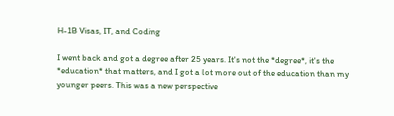H-1B Visas, IT, and Coding

I went back and got a degree after 25 years. It's not the *degree*, it's the *education* that matters, and I got a lot more out of the education than my younger peers. This was a new perspective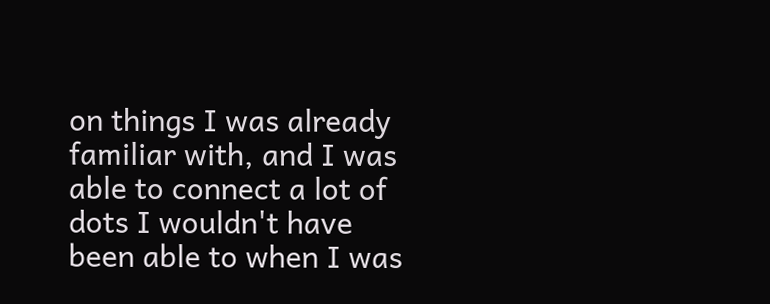on things I was already familiar with, and I was able to connect a lot of dots I wouldn't have been able to when I was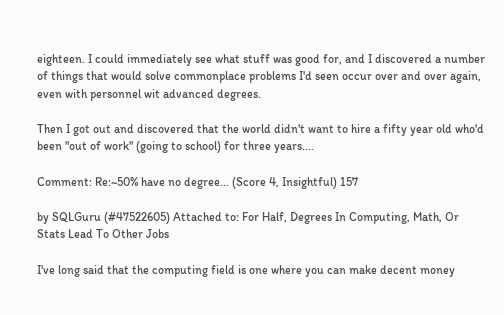eighteen. I could immediately see what stuff was good for, and I discovered a number of things that would solve commonplace problems I'd seen occur over and over again, even with personnel wit advanced degrees.

Then I got out and discovered that the world didn't want to hire a fifty year old who'd been "out of work" (going to school) for three years....

Comment: Re:~50% have no degree... (Score 4, Insightful) 157

by SQLGuru (#47522605) Attached to: For Half, Degrees In Computing, Math, Or Stats Lead To Other Jobs

I've long said that the computing field is one where you can make decent money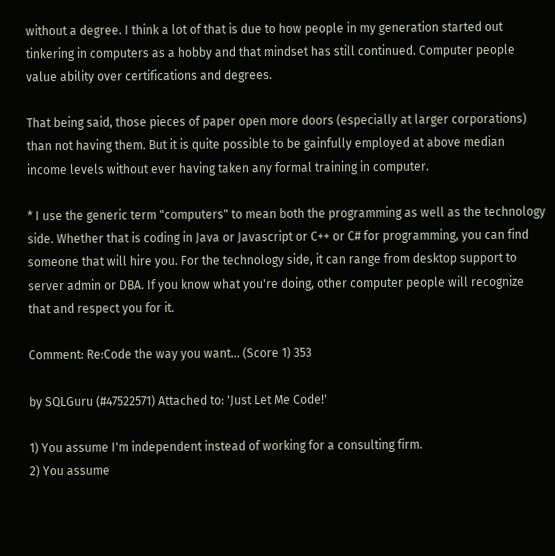without a degree. I think a lot of that is due to how people in my generation started out tinkering in computers as a hobby and that mindset has still continued. Computer people value ability over certifications and degrees.

That being said, those pieces of paper open more doors (especially at larger corporations) than not having them. But it is quite possible to be gainfully employed at above median income levels without ever having taken any formal training in computer.

* I use the generic term "computers" to mean both the programming as well as the technology side. Whether that is coding in Java or Javascript or C++ or C# for programming, you can find someone that will hire you. For the technology side, it can range from desktop support to server admin or DBA. If you know what you're doing, other computer people will recognize that and respect you for it.

Comment: Re:Code the way you want... (Score 1) 353

by SQLGuru (#47522571) Attached to: 'Just Let Me Code!'

1) You assume I'm independent instead of working for a consulting firm.
2) You assume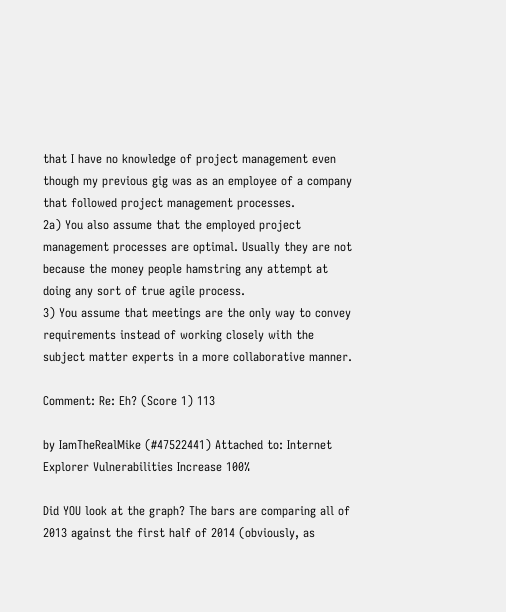that I have no knowledge of project management even though my previous gig was as an employee of a company that followed project management processes.
2a) You also assume that the employed project management processes are optimal. Usually they are not because the money people hamstring any attempt at doing any sort of true agile process.
3) You assume that meetings are the only way to convey requirements instead of working closely with the subject matter experts in a more collaborative manner.

Comment: Re: Eh? (Score 1) 113

by IamTheRealMike (#47522441) Attached to: Internet Explorer Vulnerabilities Increase 100%

Did YOU look at the graph? The bars are comparing all of 2013 against the first half of 2014 (obviously, as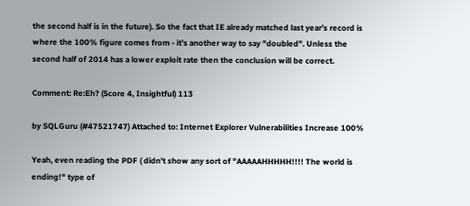the second half is in the future). So the fact that IE already matched last year's record is where the 100% figure comes from - it's another way to say "doubled". Unless the second half of 2014 has a lower exploit rate then the conclusion will be correct.

Comment: Re:Eh? (Score 4, Insightful) 113

by SQLGuru (#47521747) Attached to: Internet Explorer Vulnerabilities Increase 100%

Yeah, even reading the PDF ( didn't show any sort of "AAAAAHHHHH!!!! The world is ending!" type of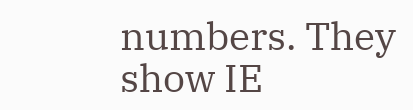numbers. They show IE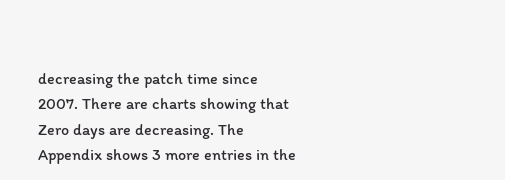decreasing the patch time since 2007. There are charts showing that Zero days are decreasing. The Appendix shows 3 more entries in the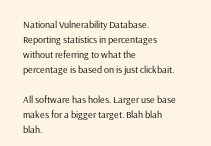National Vulnerability Database. Reporting statistics in percentages without referring to what the percentage is based on is just clickbait.

All software has holes. Larger use base makes for a bigger target. Blah blah blah.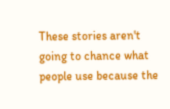These stories aren't going to chance what people use because the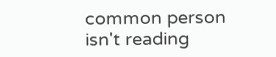common person isn't reading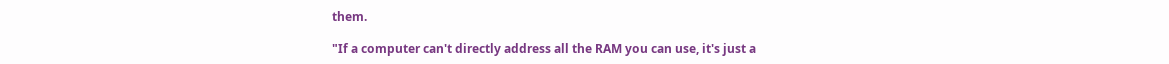them.

"If a computer can't directly address all the RAM you can use, it's just a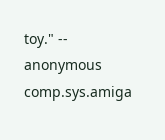toy." -- anonymous comp.sys.amiga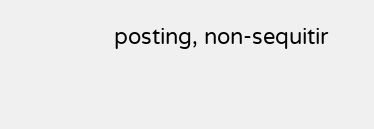posting, non-sequitir